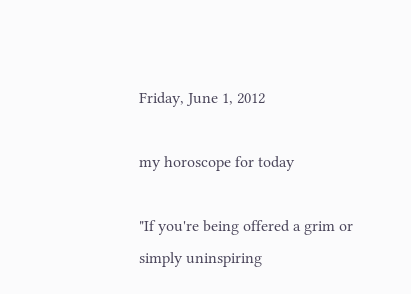Friday, June 1, 2012

my horoscope for today

"If you're being offered a grim or simply uninspiring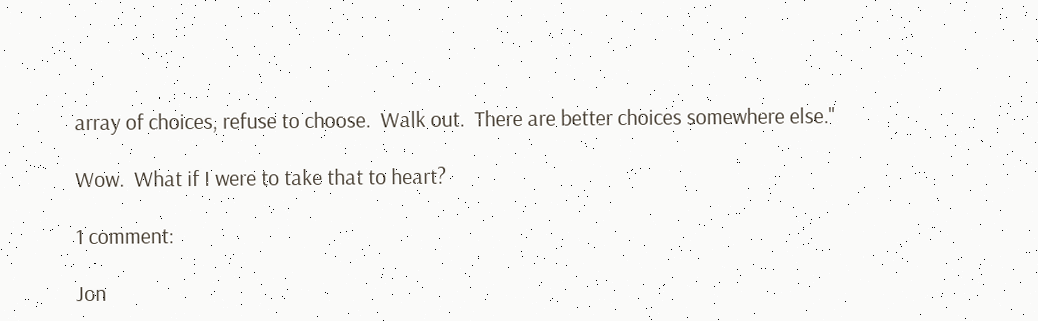array of choices, refuse to choose.  Walk out.  There are better choices somewhere else."

Wow.  What if I were to take that to heart?

1 comment:

Jon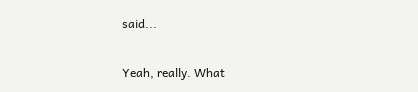said...

Yeah, really. What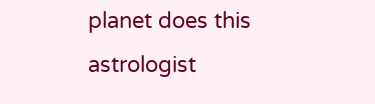planet does this astrologist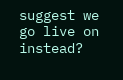suggest we go live on instead?